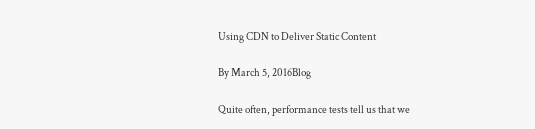Using CDN to Deliver Static Content

By March 5, 2016Blog

Quite often, performance tests tell us that we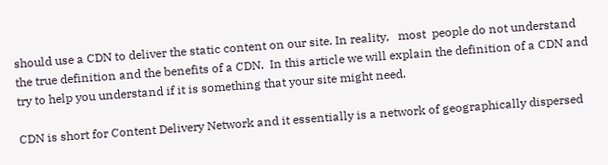should use a CDN to deliver the static content on our site. In reality,   most  people do not understand the true definition and the benefits of a CDN.  In this article we will explain the definition of a CDN and  try to help you understand if it is something that your site might need.

CDN is short for Content Delivery Network and it essentially is a network of geographically dispersed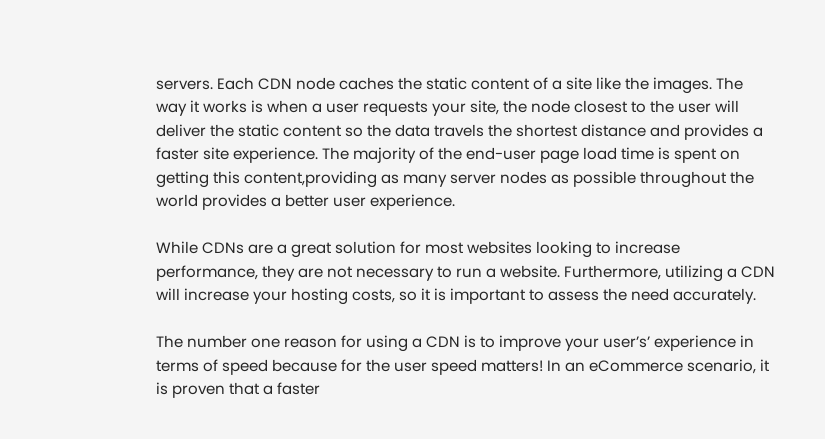servers. Each CDN node caches the static content of a site like the images. The way it works is when a user requests your site, the node closest to the user will deliver the static content so the data travels the shortest distance and provides a faster site experience. The majority of the end-user page load time is spent on getting this content,providing as many server nodes as possible throughout the world provides a better user experience.

While CDNs are a great solution for most websites looking to increase performance, they are not necessary to run a website. Furthermore, utilizing a CDN will increase your hosting costs, so it is important to assess the need accurately.

The number one reason for using a CDN is to improve your user’s’ experience in terms of speed because for the user speed matters! In an eCommerce scenario, it is proven that a faster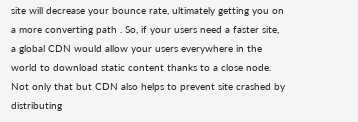site will decrease your bounce rate, ultimately getting you on a more converting path . So, if your users need a faster site, a global CDN would allow your users everywhere in the world to download static content thanks to a close node. Not only that but CDN also helps to prevent site crashed by distributing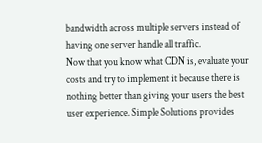bandwidth across multiple servers instead of having one server handle all traffic.
Now that you know what CDN is, evaluate your costs and try to implement it because there is nothing better than giving your users the best user experience. Simple Solutions provides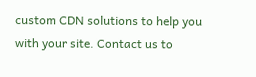custom CDN solutions to help you with your site. Contact us to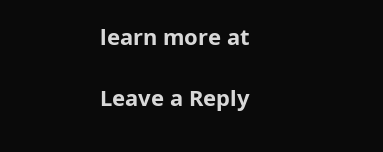learn more at

Leave a Reply